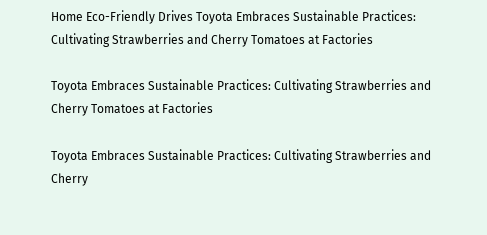Home Eco-Friendly Drives Toyota Embraces Sustainable Practices: Cultivating Strawberries and Cherry Tomatoes at Factories

Toyota Embraces Sustainable Practices: Cultivating Strawberries and Cherry Tomatoes at Factories

Toyota Embraces Sustainable Practices: Cultivating Strawberries and Cherry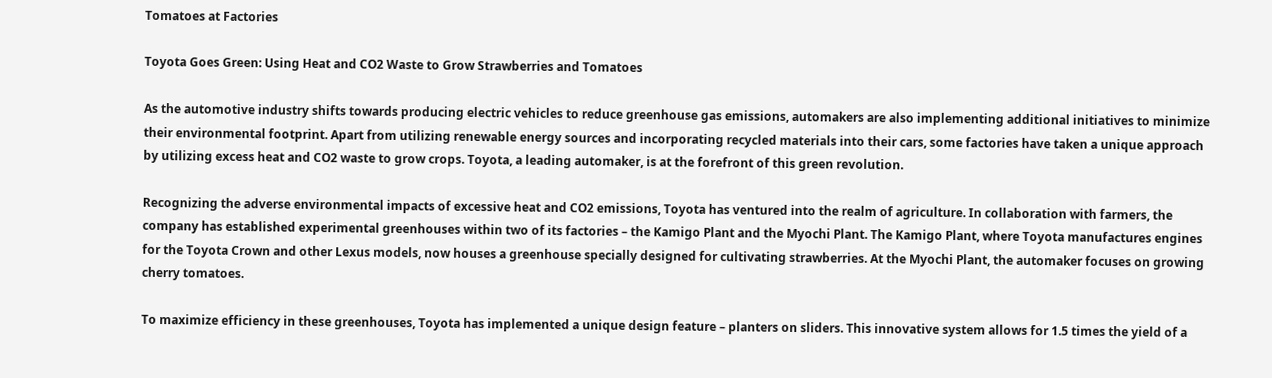Tomatoes at Factories

Toyota Goes Green: Using Heat and CO2 Waste to Grow Strawberries and Tomatoes

As the automotive industry shifts towards producing electric vehicles to reduce greenhouse gas emissions, automakers are also implementing additional initiatives to minimize their environmental footprint. Apart from utilizing renewable energy sources and incorporating recycled materials into their cars, some factories have taken a unique approach by utilizing excess heat and CO2 waste to grow crops. Toyota, a leading automaker, is at the forefront of this green revolution.

Recognizing the adverse environmental impacts of excessive heat and CO2 emissions, Toyota has ventured into the realm of agriculture. In collaboration with farmers, the company has established experimental greenhouses within two of its factories – the Kamigo Plant and the Myochi Plant. The Kamigo Plant, where Toyota manufactures engines for the Toyota Crown and other Lexus models, now houses a greenhouse specially designed for cultivating strawberries. At the Myochi Plant, the automaker focuses on growing cherry tomatoes.

To maximize efficiency in these greenhouses, Toyota has implemented a unique design feature – planters on sliders. This innovative system allows for 1.5 times the yield of a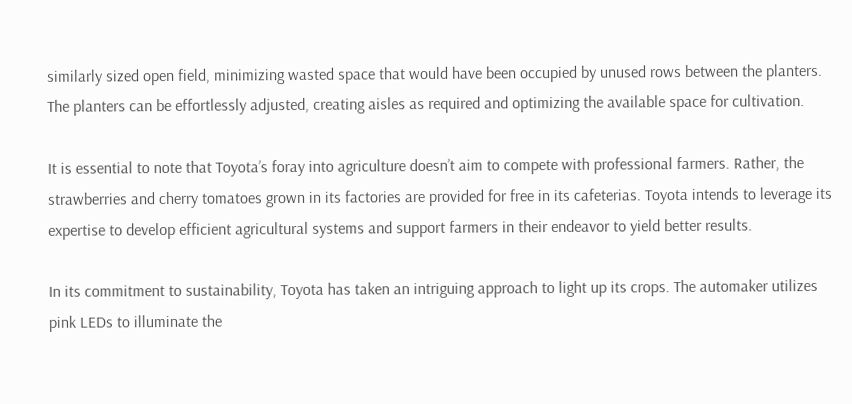similarly sized open field, minimizing wasted space that would have been occupied by unused rows between the planters. The planters can be effortlessly adjusted, creating aisles as required and optimizing the available space for cultivation.

It is essential to note that Toyota’s foray into agriculture doesn’t aim to compete with professional farmers. Rather, the strawberries and cherry tomatoes grown in its factories are provided for free in its cafeterias. Toyota intends to leverage its expertise to develop efficient agricultural systems and support farmers in their endeavor to yield better results.

In its commitment to sustainability, Toyota has taken an intriguing approach to light up its crops. The automaker utilizes pink LEDs to illuminate the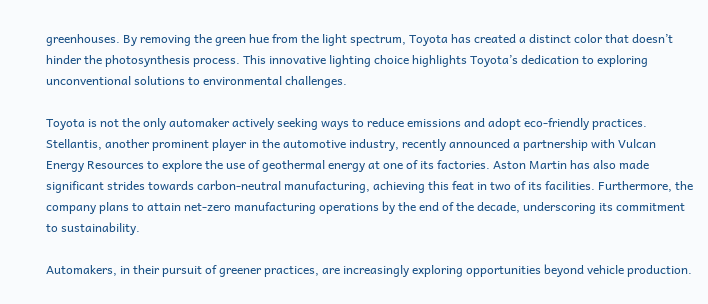greenhouses. By removing the green hue from the light spectrum, Toyota has created a distinct color that doesn’t hinder the photosynthesis process. This innovative lighting choice highlights Toyota’s dedication to exploring unconventional solutions to environmental challenges.

Toyota is not the only automaker actively seeking ways to reduce emissions and adopt eco-friendly practices. Stellantis, another prominent player in the automotive industry, recently announced a partnership with Vulcan Energy Resources to explore the use of geothermal energy at one of its factories. Aston Martin has also made significant strides towards carbon-neutral manufacturing, achieving this feat in two of its facilities. Furthermore, the company plans to attain net-zero manufacturing operations by the end of the decade, underscoring its commitment to sustainability.

Automakers, in their pursuit of greener practices, are increasingly exploring opportunities beyond vehicle production.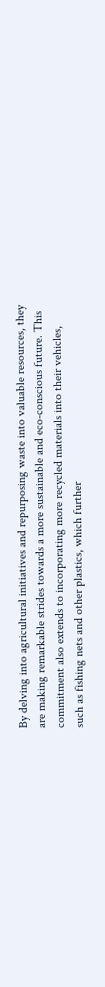By delving into agricultural initiatives and repurposing waste into valuable resources, they are making remarkable strides towards a more sustainable and eco-conscious future. This commitment also extends to incorporating more recycled materials into their vehicles, such as fishing nets and other plastics, which further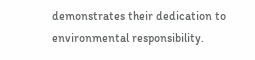demonstrates their dedication to environmental responsibility.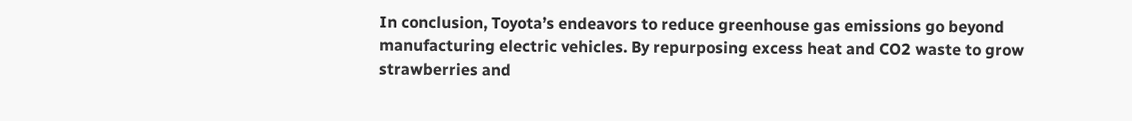In conclusion, Toyota’s endeavors to reduce greenhouse gas emissions go beyond manufacturing electric vehicles. By repurposing excess heat and CO2 waste to grow strawberries and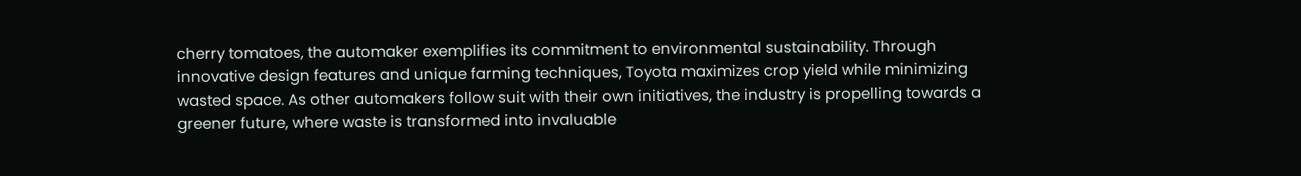cherry tomatoes, the automaker exemplifies its commitment to environmental sustainability. Through innovative design features and unique farming techniques, Toyota maximizes crop yield while minimizing wasted space. As other automakers follow suit with their own initiatives, the industry is propelling towards a greener future, where waste is transformed into invaluable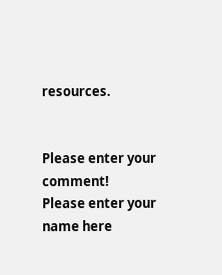resources.


Please enter your comment!
Please enter your name here